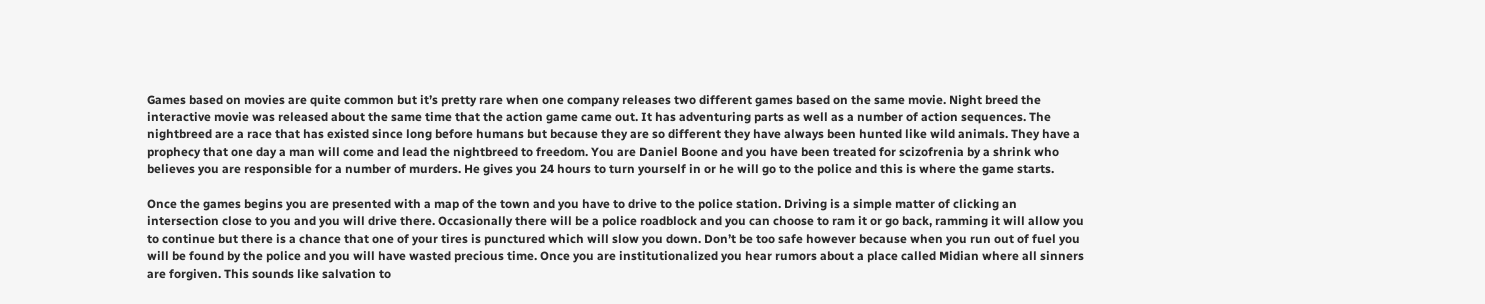Games based on movies are quite common but it’s pretty rare when one company releases two different games based on the same movie. Night breed the interactive movie was released about the same time that the action game came out. It has adventuring parts as well as a number of action sequences. The nightbreed are a race that has existed since long before humans but because they are so different they have always been hunted like wild animals. They have a prophecy that one day a man will come and lead the nightbreed to freedom. You are Daniel Boone and you have been treated for scizofrenia by a shrink who believes you are responsible for a number of murders. He gives you 24 hours to turn yourself in or he will go to the police and this is where the game starts.

Once the games begins you are presented with a map of the town and you have to drive to the police station. Driving is a simple matter of clicking an intersection close to you and you will drive there. Occasionally there will be a police roadblock and you can choose to ram it or go back, ramming it will allow you to continue but there is a chance that one of your tires is punctured which will slow you down. Don’t be too safe however because when you run out of fuel you will be found by the police and you will have wasted precious time. Once you are institutionalized you hear rumors about a place called Midian where all sinners are forgiven. This sounds like salvation to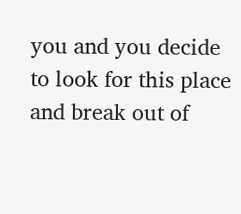you and you decide to look for this place and break out of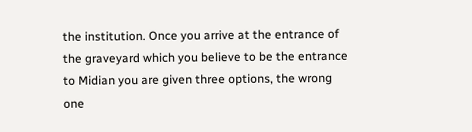the institution. Once you arrive at the entrance of the graveyard which you believe to be the entrance to Midian you are given three options, the wrong one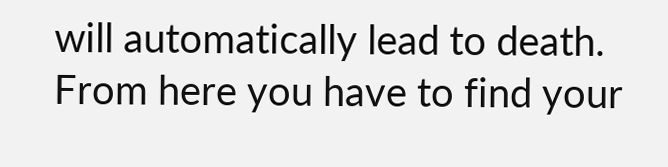will automatically lead to death. From here you have to find your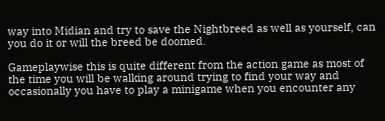way into Midian and try to save the Nightbreed as well as yourself, can you do it or will the breed be doomed.

Gameplaywise this is quite different from the action game as most of the time you will be walking around trying to find your way and occasionally you have to play a minigame when you encounter any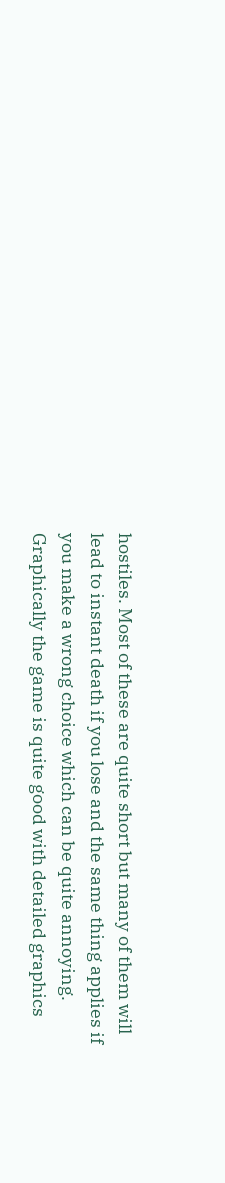hostiles. Most of these are quite short but many of them will lead to instant death if you lose and the same thing applies if you make a wrong choice which can be quite annoying. Graphically the game is quite good with detailed graphics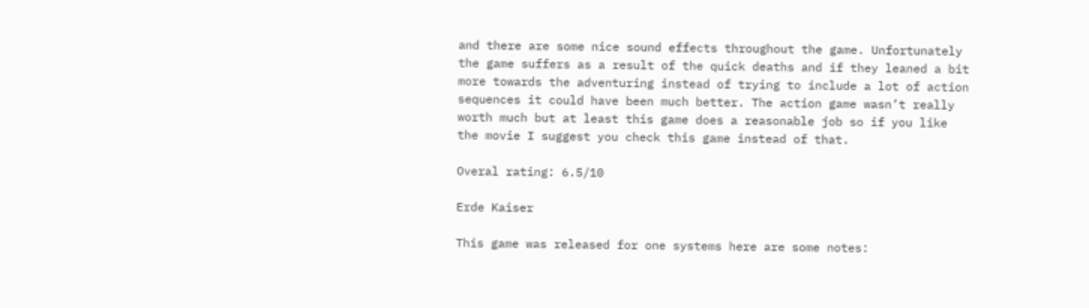and there are some nice sound effects throughout the game. Unfortunately the game suffers as a result of the quick deaths and if they leaned a bit more towards the adventuring instead of trying to include a lot of action sequences it could have been much better. The action game wasn’t really worth much but at least this game does a reasonable job so if you like the movie I suggest you check this game instead of that.

Overal rating: 6.5/10

Erde Kaiser

This game was released for one systems here are some notes: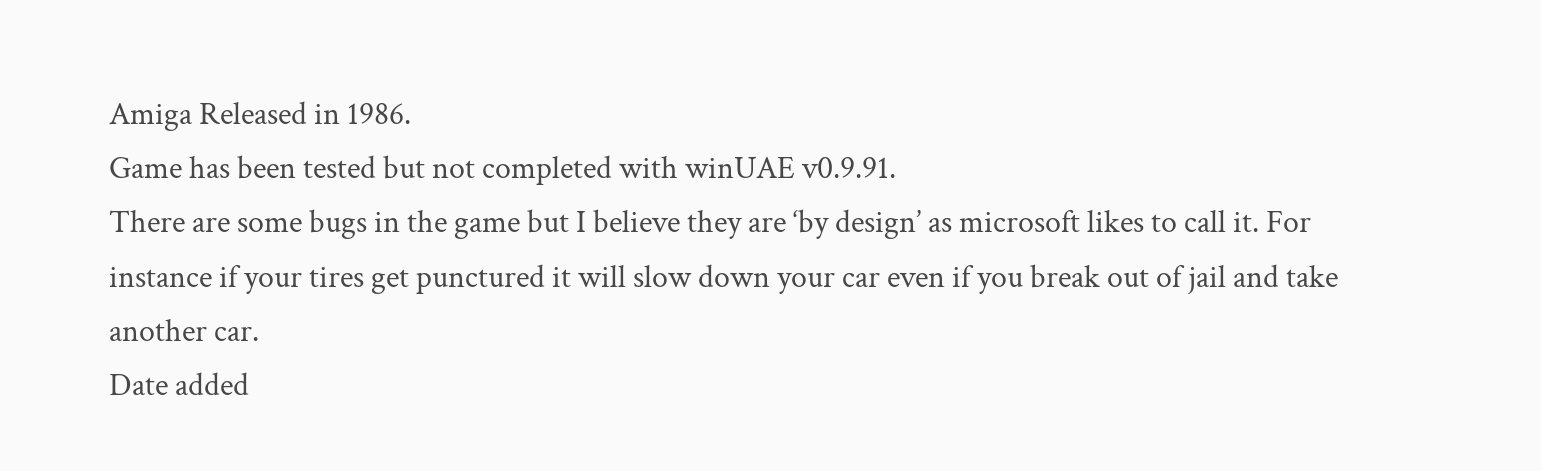Amiga Released in 1986.
Game has been tested but not completed with winUAE v0.9.91.
There are some bugs in the game but I believe they are ‘by design’ as microsoft likes to call it. For instance if your tires get punctured it will slow down your car even if you break out of jail and take another car.
Date added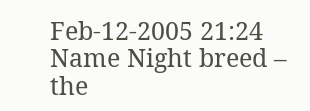Feb-12-2005 21:24
Name Night breed – the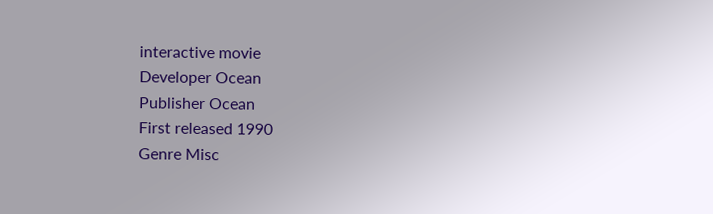interactive movie
Developer Ocean
Publisher Ocean
First released 1990
Genre Misc